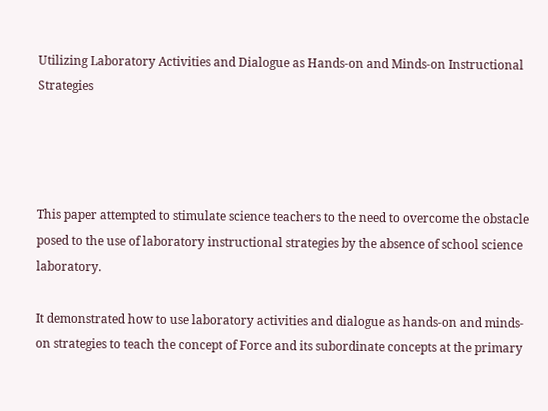Utilizing Laboratory Activities and Dialogue as Hands-on and Minds-on Instructional Strategies




This paper attempted to stimulate science teachers to the need to overcome the obstacle posed to the use of laboratory instructional strategies by the absence of school science laboratory.

It demonstrated how to use laboratory activities and dialogue as hands-on and minds-on strategies to teach the concept of Force and its subordinate concepts at the primary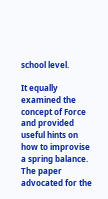school level.

It equally examined the concept of Force and provided useful hints on how to improvise a spring balance. The paper advocated for the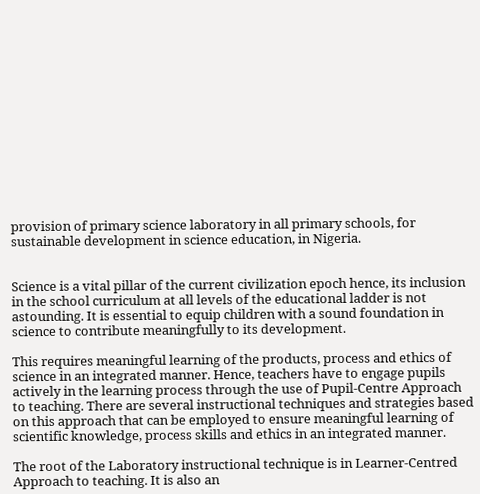provision of primary science laboratory in all primary schools, for sustainable development in science education, in Nigeria.


Science is a vital pillar of the current civilization epoch hence, its inclusion in the school curriculum at all levels of the educational ladder is not astounding. It is essential to equip children with a sound foundation in science to contribute meaningfully to its development.

This requires meaningful learning of the products, process and ethics of science in an integrated manner. Hence, teachers have to engage pupils actively in the learning process through the use of Pupil-Centre Approach to teaching. There are several instructional techniques and strategies based on this approach that can be employed to ensure meaningful learning of scientific knowledge, process skills and ethics in an integrated manner.

The root of the Laboratory instructional technique is in Learner-Centred Approach to teaching. It is also an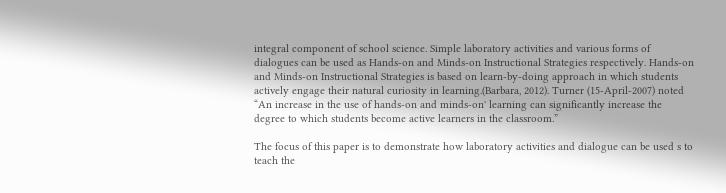integral component of school science. Simple laboratory activities and various forms of dialogues can be used as Hands-on and Minds-on Instructional Strategies respectively. Hands-on and Minds-on Instructional Strategies is based on learn-by-doing approach in which students actively engage their natural curiosity in learning.(Barbara, 2012). Turner (15-April-2007) noted “An increase in the use of hands-on and minds-on' learning can significantly increase the degree to which students become active learners in the classroom.”

The focus of this paper is to demonstrate how laboratory activities and dialogue can be used s to teach the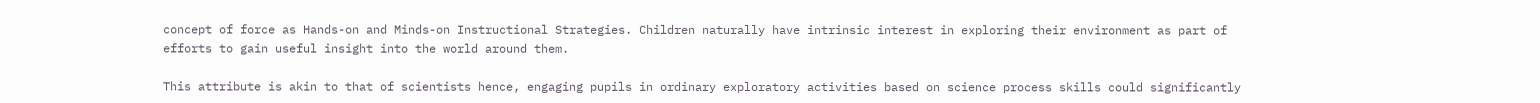concept of force as Hands-on and Minds-on Instructional Strategies. Children naturally have intrinsic interest in exploring their environment as part of efforts to gain useful insight into the world around them.

This attribute is akin to that of scientists hence, engaging pupils in ordinary exploratory activities based on science process skills could significantly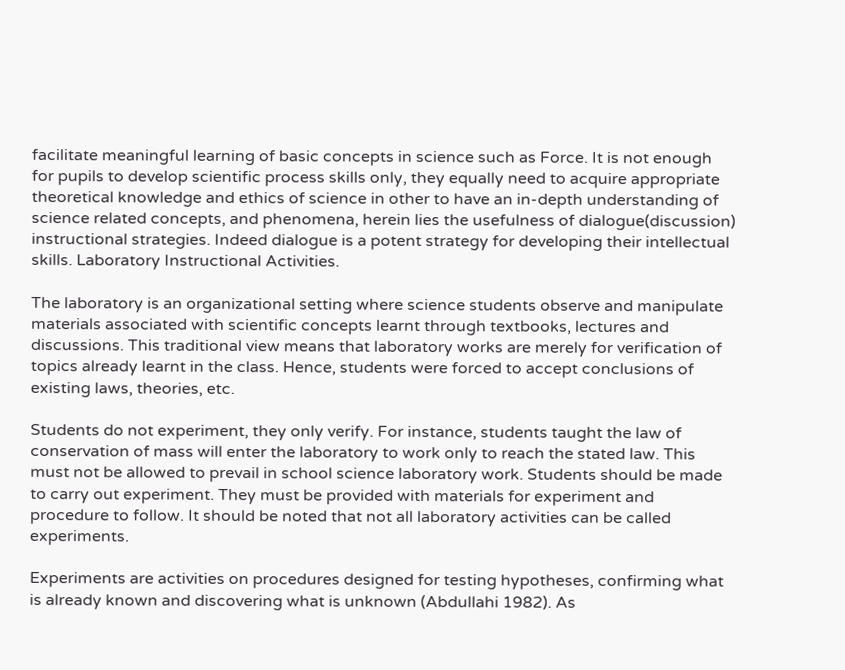facilitate meaningful learning of basic concepts in science such as Force. It is not enough for pupils to develop scientific process skills only, they equally need to acquire appropriate theoretical knowledge and ethics of science in other to have an in-depth understanding of science related concepts, and phenomena, herein lies the usefulness of dialogue(discussion) instructional strategies. Indeed dialogue is a potent strategy for developing their intellectual skills. Laboratory Instructional Activities.

The laboratory is an organizational setting where science students observe and manipulate materials associated with scientific concepts learnt through textbooks, lectures and discussions. This traditional view means that laboratory works are merely for verification of topics already learnt in the class. Hence, students were forced to accept conclusions of existing laws, theories, etc.

Students do not experiment, they only verify. For instance, students taught the law of conservation of mass will enter the laboratory to work only to reach the stated law. This must not be allowed to prevail in school science laboratory work. Students should be made to carry out experiment. They must be provided with materials for experiment and procedure to follow. It should be noted that not all laboratory activities can be called experiments.

Experiments are activities on procedures designed for testing hypotheses, confirming what is already known and discovering what is unknown (Abdullahi 1982). As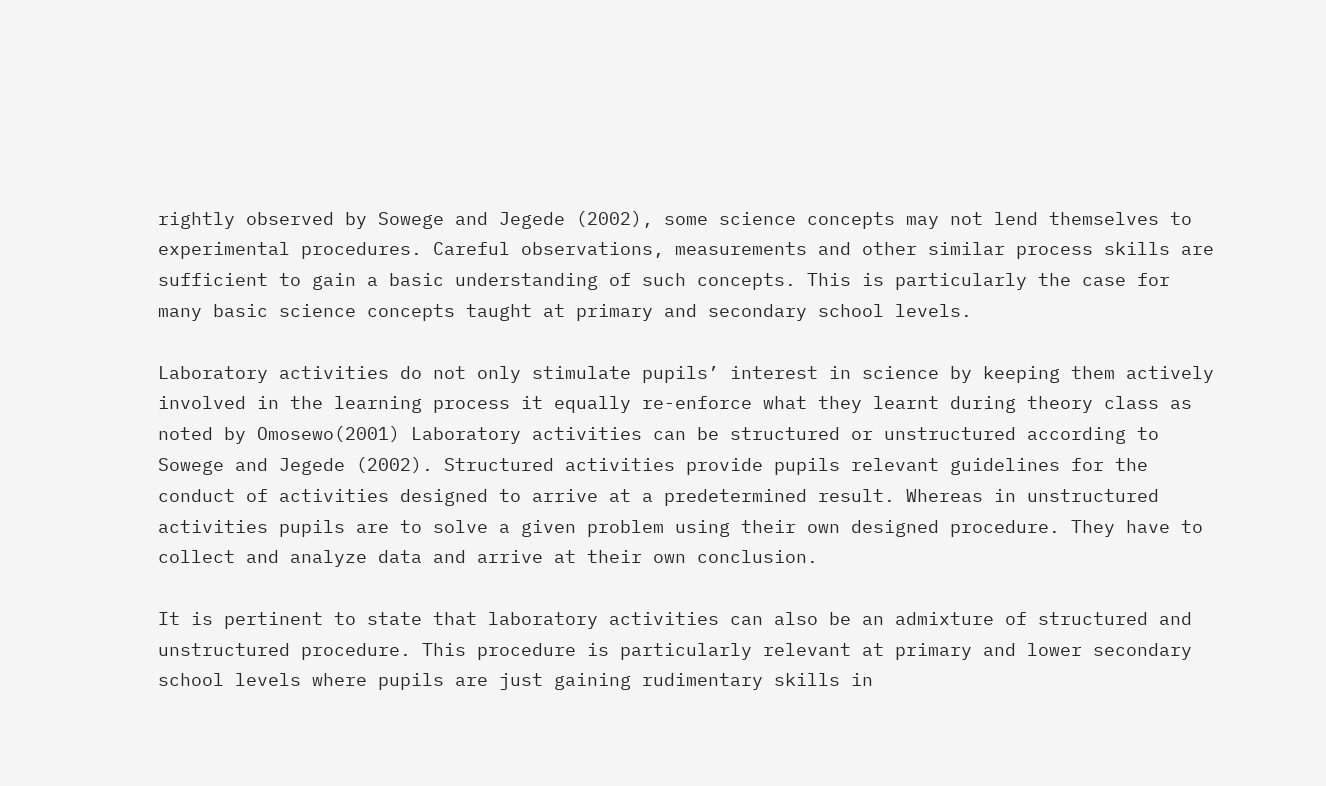rightly observed by Sowege and Jegede (2002), some science concepts may not lend themselves to experimental procedures. Careful observations, measurements and other similar process skills are sufficient to gain a basic understanding of such concepts. This is particularly the case for many basic science concepts taught at primary and secondary school levels.

Laboratory activities do not only stimulate pupils’ interest in science by keeping them actively involved in the learning process it equally re-enforce what they learnt during theory class as noted by Omosewo(2001) Laboratory activities can be structured or unstructured according to Sowege and Jegede (2002). Structured activities provide pupils relevant guidelines for the conduct of activities designed to arrive at a predetermined result. Whereas in unstructured activities pupils are to solve a given problem using their own designed procedure. They have to collect and analyze data and arrive at their own conclusion.

It is pertinent to state that laboratory activities can also be an admixture of structured and unstructured procedure. This procedure is particularly relevant at primary and lower secondary school levels where pupils are just gaining rudimentary skills in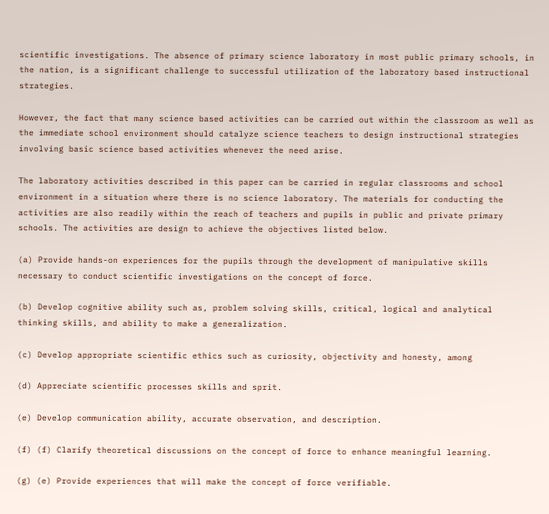scientific investigations. The absence of primary science laboratory in most public primary schools, in the nation, is a significant challenge to successful utilization of the laboratory based instructional strategies.

However, the fact that many science based activities can be carried out within the classroom as well as the immediate school environment should catalyze science teachers to design instructional strategies involving basic science based activities whenever the need arise.

The laboratory activities described in this paper can be carried in regular classrooms and school environment in a situation where there is no science laboratory. The materials for conducting the activities are also readily within the reach of teachers and pupils in public and private primary schools. The activities are design to achieve the objectives listed below.

(a) Provide hands-on experiences for the pupils through the development of manipulative skills necessary to conduct scientific investigations on the concept of force.

(b) Develop cognitive ability such as, problem solving skills, critical, logical and analytical thinking skills, and ability to make a generalization.

(c) Develop appropriate scientific ethics such as curiosity, objectivity and honesty, among

(d) Appreciate scientific processes skills and sprit.

(e) Develop communication ability, accurate observation, and description.

(f) (f) Clarify theoretical discussions on the concept of force to enhance meaningful learning.

(g) (e) Provide experiences that will make the concept of force verifiable.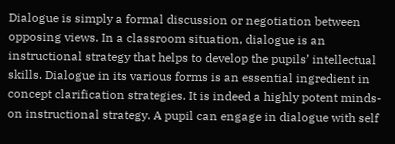Dialogue is simply a formal discussion or negotiation between opposing views. In a classroom situation, dialogue is an instructional strategy that helps to develop the pupils’ intellectual skills. Dialogue in its various forms is an essential ingredient in concept clarification strategies. It is indeed a highly potent minds-on instructional strategy. A pupil can engage in dialogue with self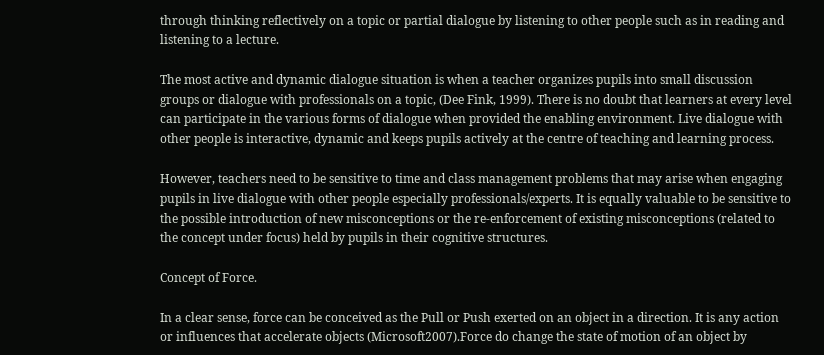through thinking reflectively on a topic or partial dialogue by listening to other people such as in reading and listening to a lecture.

The most active and dynamic dialogue situation is when a teacher organizes pupils into small discussion groups or dialogue with professionals on a topic, (Dee Fink, 1999). There is no doubt that learners at every level can participate in the various forms of dialogue when provided the enabling environment. Live dialogue with other people is interactive, dynamic and keeps pupils actively at the centre of teaching and learning process.

However, teachers need to be sensitive to time and class management problems that may arise when engaging pupils in live dialogue with other people especially professionals/experts. It is equally valuable to be sensitive to the possible introduction of new misconceptions or the re-enforcement of existing misconceptions (related to the concept under focus) held by pupils in their cognitive structures.

Concept of Force.

In a clear sense, force can be conceived as the Pull or Push exerted on an object in a direction. It is any action or influences that accelerate objects (Microsoft2007).Force do change the state of motion of an object by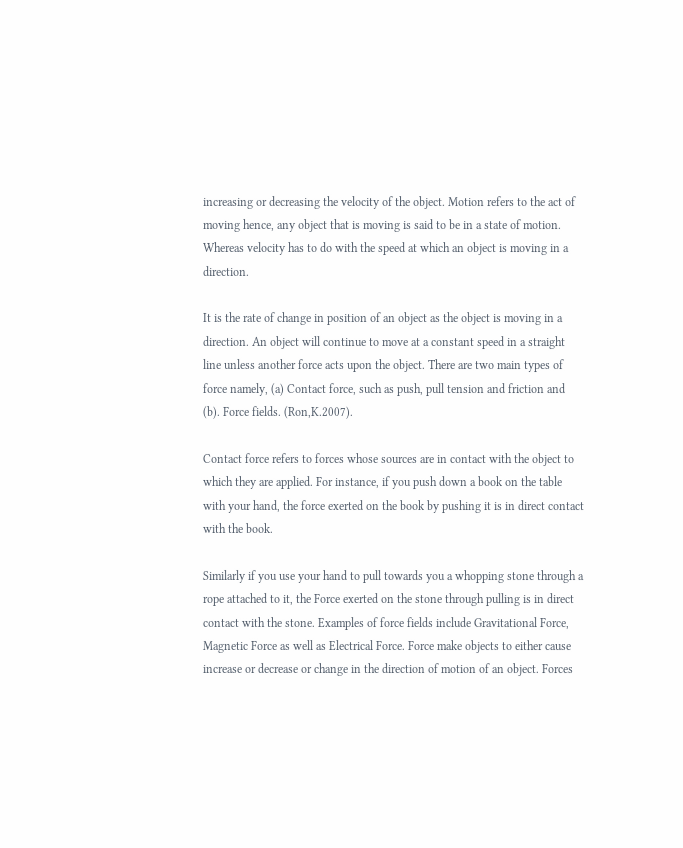increasing or decreasing the velocity of the object. Motion refers to the act of moving hence, any object that is moving is said to be in a state of motion. Whereas velocity has to do with the speed at which an object is moving in a direction.

It is the rate of change in position of an object as the object is moving in a direction. An object will continue to move at a constant speed in a straight line unless another force acts upon the object. There are two main types of force namely, (a) Contact force, such as push, pull tension and friction and (b). Force fields. (Ron,K.2007).

Contact force refers to forces whose sources are in contact with the object to which they are applied. For instance, if you push down a book on the table with your hand, the force exerted on the book by pushing it is in direct contact with the book.

Similarly if you use your hand to pull towards you a whopping stone through a rope attached to it, the Force exerted on the stone through pulling is in direct contact with the stone. Examples of force fields include Gravitational Force, Magnetic Force as well as Electrical Force. Force make objects to either cause increase or decrease or change in the direction of motion of an object. Forces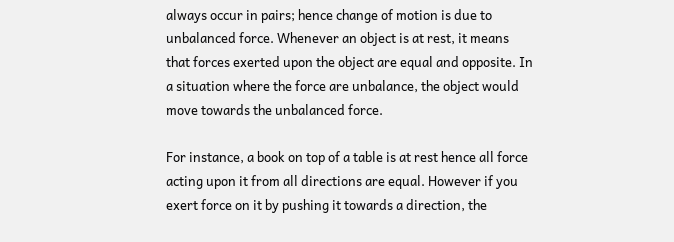always occur in pairs; hence change of motion is due to unbalanced force. Whenever an object is at rest, it means that forces exerted upon the object are equal and opposite. In a situation where the force are unbalance, the object would move towards the unbalanced force.

For instance, a book on top of a table is at rest hence all force acting upon it from all directions are equal. However if you exert force on it by pushing it towards a direction, the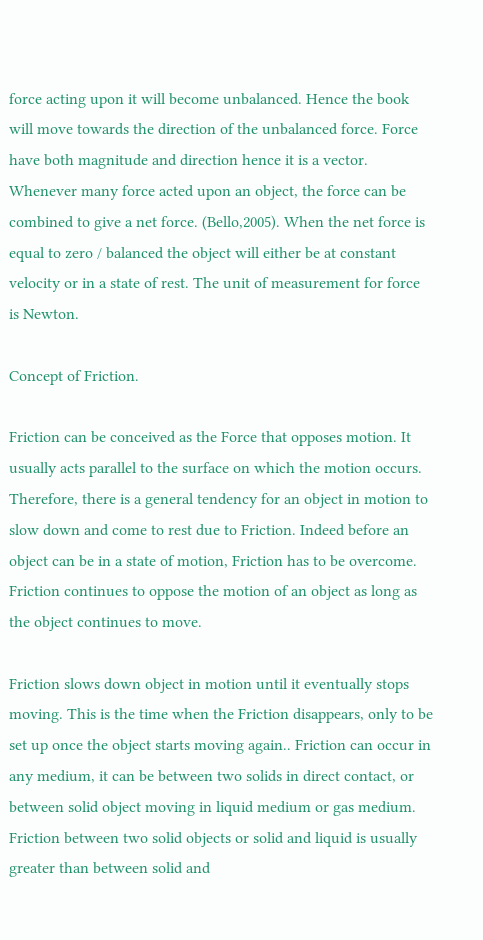force acting upon it will become unbalanced. Hence the book will move towards the direction of the unbalanced force. Force have both magnitude and direction hence it is a vector. Whenever many force acted upon an object, the force can be combined to give a net force. (Bello,2005). When the net force is equal to zero / balanced the object will either be at constant velocity or in a state of rest. The unit of measurement for force is Newton.

Concept of Friction.

Friction can be conceived as the Force that opposes motion. It usually acts parallel to the surface on which the motion occurs. Therefore, there is a general tendency for an object in motion to slow down and come to rest due to Friction. Indeed before an object can be in a state of motion, Friction has to be overcome. Friction continues to oppose the motion of an object as long as the object continues to move.

Friction slows down object in motion until it eventually stops moving. This is the time when the Friction disappears, only to be set up once the object starts moving again.. Friction can occur in any medium, it can be between two solids in direct contact, or between solid object moving in liquid medium or gas medium. Friction between two solid objects or solid and liquid is usually greater than between solid and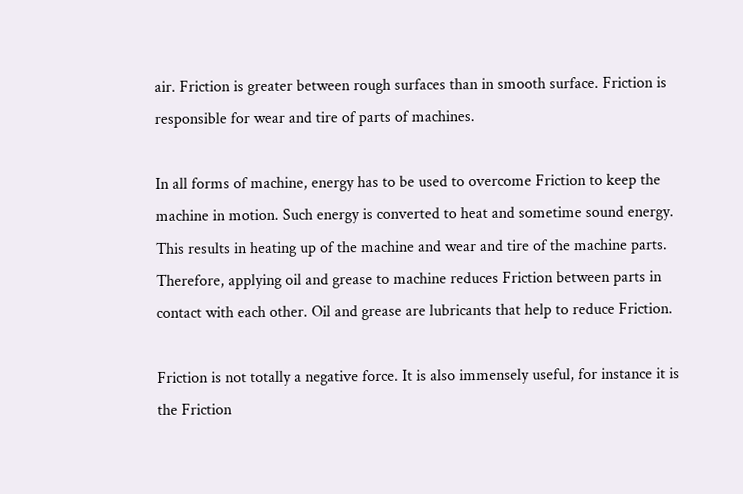air. Friction is greater between rough surfaces than in smooth surface. Friction is responsible for wear and tire of parts of machines.

In all forms of machine, energy has to be used to overcome Friction to keep the machine in motion. Such energy is converted to heat and sometime sound energy. This results in heating up of the machine and wear and tire of the machine parts. Therefore, applying oil and grease to machine reduces Friction between parts in contact with each other. Oil and grease are lubricants that help to reduce Friction.

Friction is not totally a negative force. It is also immensely useful, for instance it is the Friction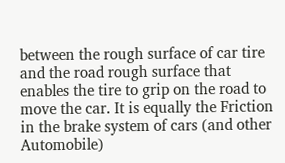between the rough surface of car tire and the road rough surface that enables the tire to grip on the road to move the car. It is equally the Friction in the brake system of cars (and other Automobile)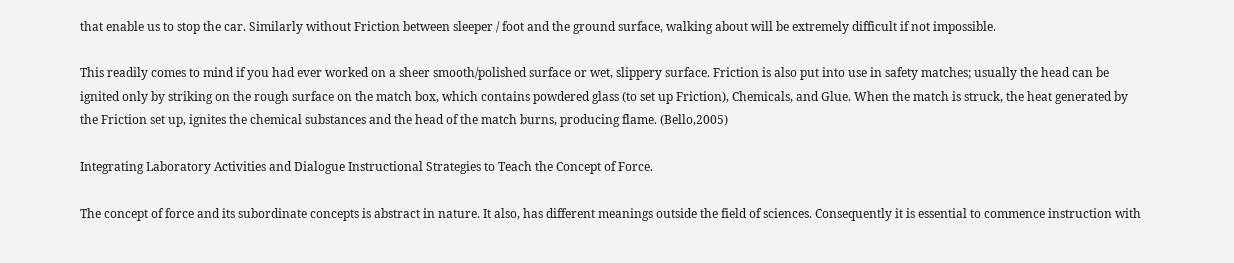that enable us to stop the car. Similarly without Friction between sleeper / foot and the ground surface, walking about will be extremely difficult if not impossible.

This readily comes to mind if you had ever worked on a sheer smooth/polished surface or wet, slippery surface. Friction is also put into use in safety matches; usually the head can be ignited only by striking on the rough surface on the match box, which contains powdered glass (to set up Friction), Chemicals, and Glue. When the match is struck, the heat generated by the Friction set up, ignites the chemical substances and the head of the match burns, producing flame. (Bello,2005)

Integrating Laboratory Activities and Dialogue Instructional Strategies to Teach the Concept of Force.

The concept of force and its subordinate concepts is abstract in nature. It also, has different meanings outside the field of sciences. Consequently it is essential to commence instruction with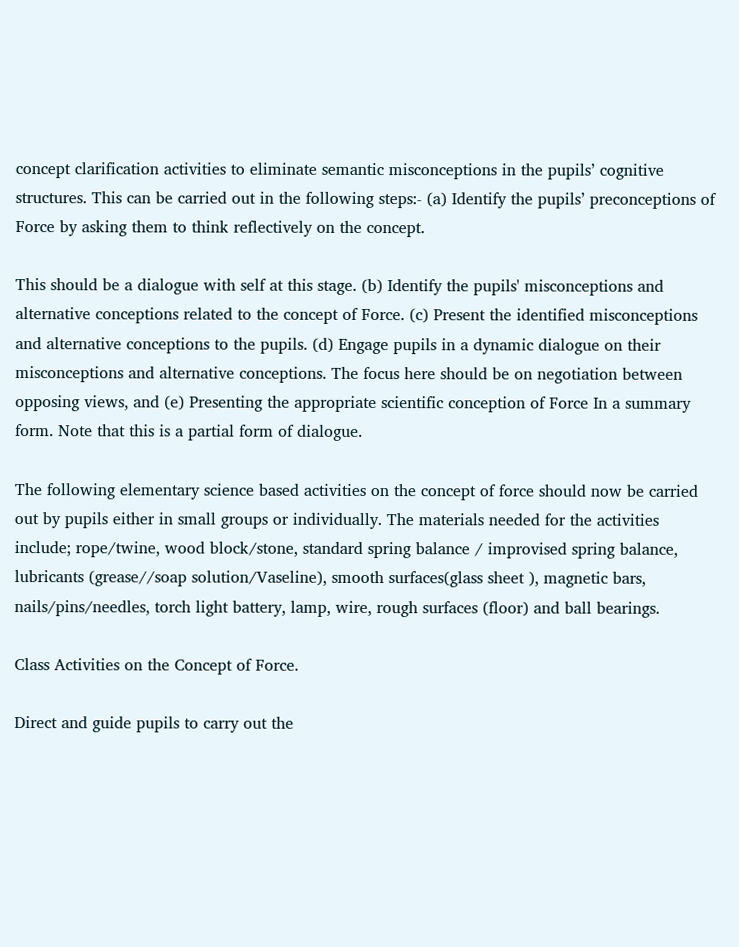concept clarification activities to eliminate semantic misconceptions in the pupils’ cognitive structures. This can be carried out in the following steps:- (a) Identify the pupils’ preconceptions of Force by asking them to think reflectively on the concept.

This should be a dialogue with self at this stage. (b) Identify the pupils' misconceptions and alternative conceptions related to the concept of Force. (c) Present the identified misconceptions and alternative conceptions to the pupils. (d) Engage pupils in a dynamic dialogue on their misconceptions and alternative conceptions. The focus here should be on negotiation between opposing views, and (e) Presenting the appropriate scientific conception of Force In a summary form. Note that this is a partial form of dialogue.

The following elementary science based activities on the concept of force should now be carried out by pupils either in small groups or individually. The materials needed for the activities include; rope/twine, wood block/stone, standard spring balance / improvised spring balance, lubricants (grease//soap solution/Vaseline), smooth surfaces(glass sheet ), magnetic bars, nails/pins/needles, torch light battery, lamp, wire, rough surfaces (floor) and ball bearings.

Class Activities on the Concept of Force.

Direct and guide pupils to carry out the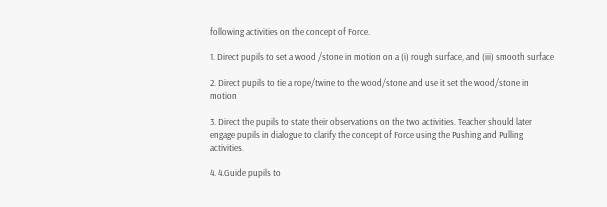following activities on the concept of Force.

1. Direct pupils to set a wood /stone in motion on a (i) rough surface, and (iii) smooth surface

2. Direct pupils to tie a rope/twine to the wood/stone and use it set the wood/stone in motion

3. Direct the pupils to state their observations on the two activities. Teacher should later engage pupils in dialogue to clarify the concept of Force using the Pushing and Pulling activities.

4. 4.Guide pupils to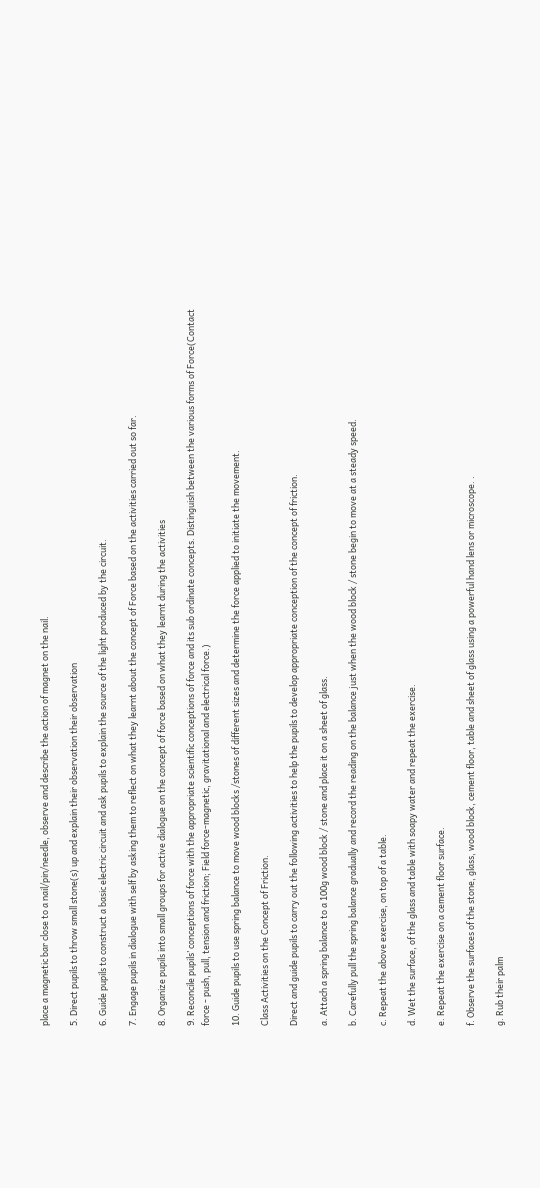place a magnetic bar close to a nail/pin/needle, observe and describe the action of magnet on the nail.

5. Direct pupils to throw small stone(s) up and explain their observation their observation

6. Guide pupils to construct a basic electric circuit and ask pupils to explain the source of the light produced by the circuit.

7. Engage pupils in dialogue with self by asking them to reflect on what they learnt about the concept of Force based on the activities carried out so far.

8. Organize pupils into small groups for active dialogue on the concept of force based on what they learnt during the activities

9. Reconcile pupils’ conceptions of force with the appropriate scientific conceptions of force and its sub ordinate concepts. Distinguish between the various forms of Force(Contact force - push, pull, tension and friction; Field force-magnetic, gravitational and electrical force.)

10. Guide pupils to use spring balance to move wood blocks /stones of different sizes and determine the force applied to initiate the movement.

Class Activities on the Concept of Friction.

Direct and guide pupils to carry out the following activities to help the pupils to develop appropriate conception of the concept of friction.

a. Attach a spring balance to a 100g wood block / stone and place it on a sheet of glass.

b. Carefully pull the spring balance gradually and record the reading on the balance just when the wood block / stone begin to move at a steady speed.

c. Repeat the above exercise, on top of a table.

d. Wet the surface, of the glass and table with soapy water and repeat the exercise.

e. Repeat the exercise on a cement floor surface.

f. Observe the surfaces of the stone, glass, wood block, cement floor, table and sheet of glass using a powerful hand lens or microscope. .

g. Rub their palm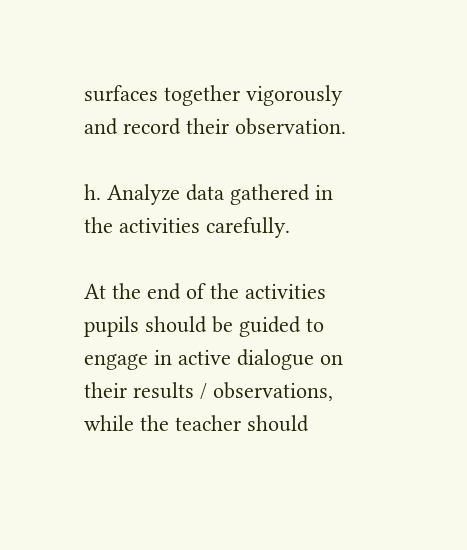surfaces together vigorously and record their observation.

h. Analyze data gathered in the activities carefully.

At the end of the activities pupils should be guided to engage in active dialogue on their results / observations, while the teacher should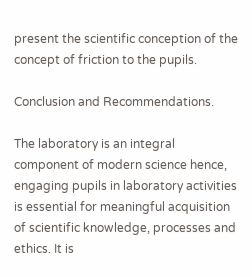present the scientific conception of the concept of friction to the pupils.

Conclusion and Recommendations.

The laboratory is an integral component of modern science hence, engaging pupils in laboratory activities is essential for meaningful acquisition of scientific knowledge, processes and ethics. It is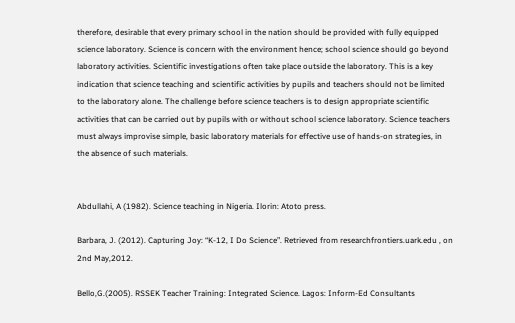therefore, desirable that every primary school in the nation should be provided with fully equipped science laboratory. Science is concern with the environment hence; school science should go beyond laboratory activities. Scientific investigations often take place outside the laboratory. This is a key indication that science teaching and scientific activities by pupils and teachers should not be limited to the laboratory alone. The challenge before science teachers is to design appropriate scientific activities that can be carried out by pupils with or without school science laboratory. Science teachers must always improvise simple, basic laboratory materials for effective use of hands-on strategies, in the absence of such materials.


Abdullahi, A (1982). Science teaching in Nigeria. Ilorin: Atoto press.

Barbara, J. (2012). Capturing Joy: “K-12, I Do Science”. Retrieved from researchfrontiers.uark.edu , on 2nd May,2012.

Bello,G.(2005). RSSEK Teacher Training: Integrated Science. Lagos: Inform-Ed Consultants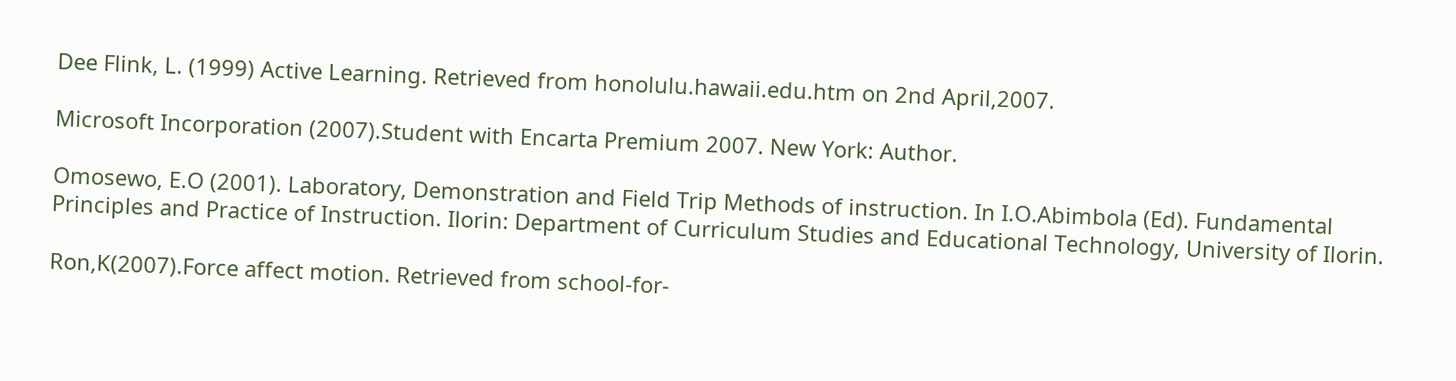Dee Flink, L. (1999) Active Learning. Retrieved from honolulu.hawaii.edu.htm on 2nd April,2007.

Microsoft Incorporation (2007).Student with Encarta Premium 2007. New York: Author.

Omosewo, E.O (2001). Laboratory, Demonstration and Field Trip Methods of instruction. In I.O.Abimbola (Ed). Fundamental Principles and Practice of Instruction. Ilorin: Department of Curriculum Studies and Educational Technology, University of Ilorin.

Ron,K(2007).Force affect motion. Retrieved from school-for-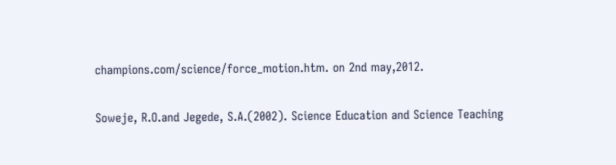champions.com/science/force_motion.htm. on 2nd may,2012.

Soweje, R.O.and Jegede, S.A.(2002). Science Education and Science Teaching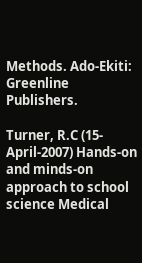Methods. Ado-Ekiti: Greenline Publishers.

Turner, R.C (15-April-2007) Hands-on and minds-on approach to school science Medical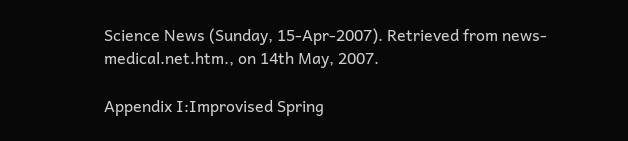Science News (Sunday, 15-Apr-2007). Retrieved from news-medical.net.htm., on 14th May, 2007.

Appendix I:Improvised Spring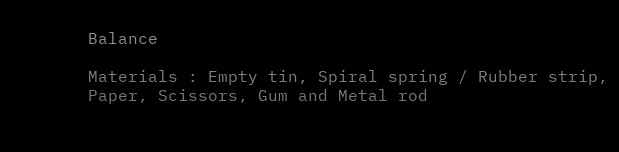Balance

Materials : Empty tin, Spiral spring / Rubber strip, Paper, Scissors, Gum and Metal rod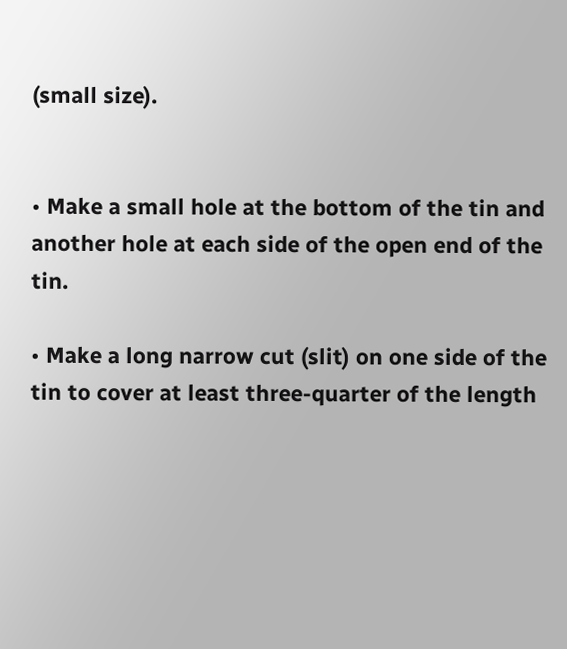(small size).


• Make a small hole at the bottom of the tin and another hole at each side of the open end of the tin.

• Make a long narrow cut (slit) on one side of the tin to cover at least three-quarter of the length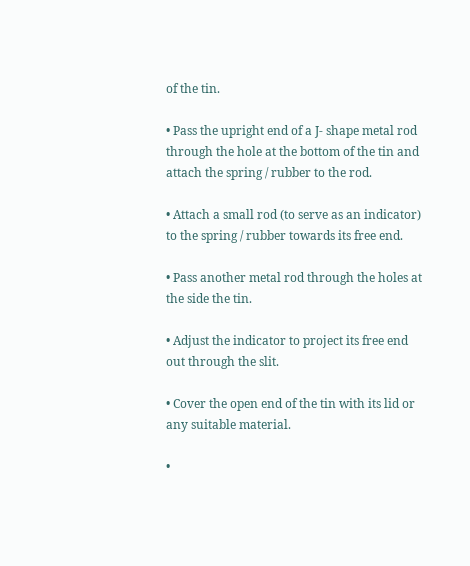of the tin.

• Pass the upright end of a J- shape metal rod through the hole at the bottom of the tin and attach the spring / rubber to the rod.

• Attach a small rod (to serve as an indicator) to the spring / rubber towards its free end.

• Pass another metal rod through the holes at the side the tin.

• Adjust the indicator to project its free end out through the slit.

• Cover the open end of the tin with its lid or any suitable material.

•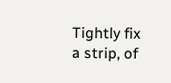Tightly fix a strip, of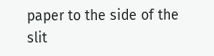paper to the side of the slit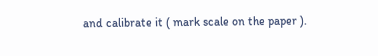and calibrate it ( mark scale on the paper ).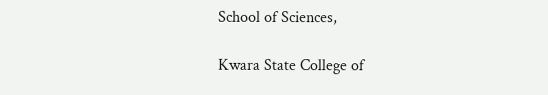School of Sciences,

Kwara State College of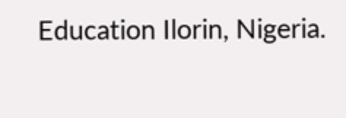Education Ilorin, Nigeria.